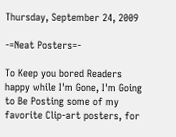Thursday, September 24, 2009

-=Neat Posters=-

To Keep you bored Readers happy while I'm Gone, I'm Going to Be Posting some of my favorite Clip-art posters, for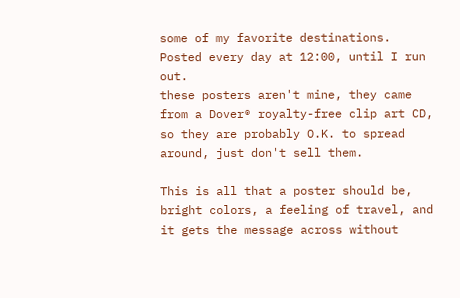some of my favorite destinations.
Posted every day at 12:00, until I run out.
these posters aren't mine, they came from a Dover® royalty-free clip art CD, so they are probably O.K. to spread around, just don't sell them.

This is all that a poster should be, bright colors, a feeling of travel, and it gets the message across without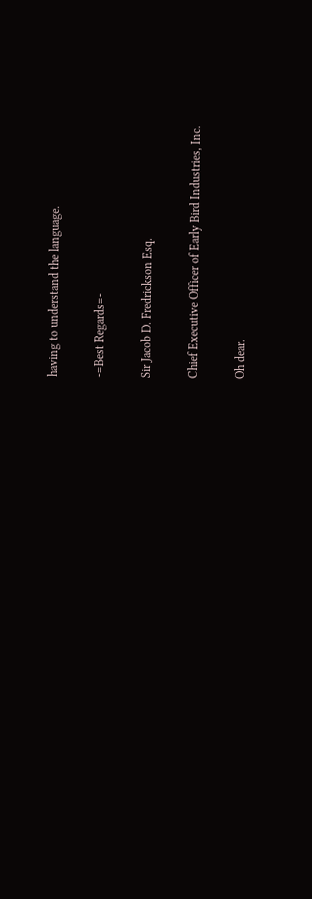having to understand the language.

-=Best Regards=-

Sir Jacob D. Fredrickson Esq.

Chief Executive Officer of Early Bird Industries, Inc.

Oh dear.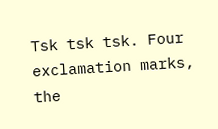Tsk tsk tsk. Four exclamation marks, the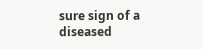sure sign of a diseased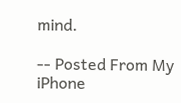mind.

-- Posted From My iPhone